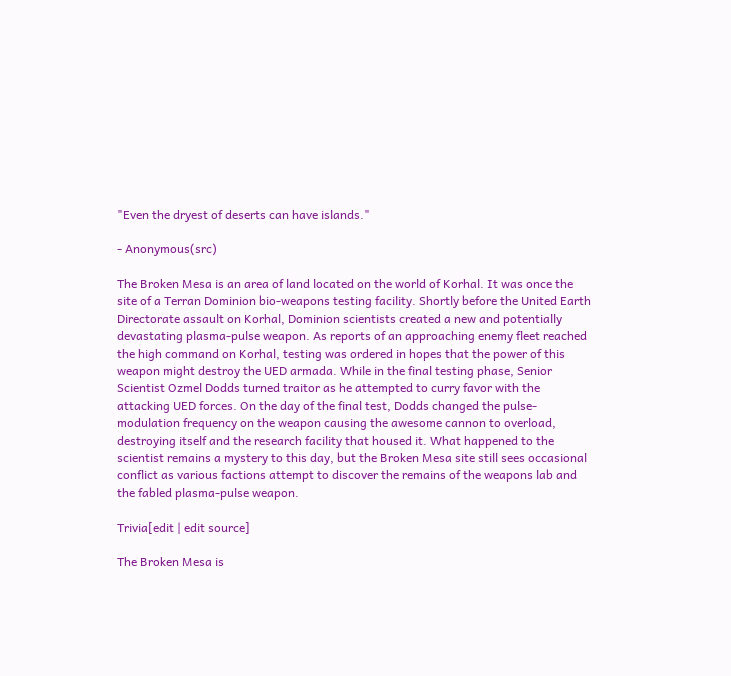"Even the dryest of deserts can have islands."

- Anonymous(src)

The Broken Mesa is an area of land located on the world of Korhal. It was once the site of a Terran Dominion bio-weapons testing facility. Shortly before the United Earth Directorate assault on Korhal, Dominion scientists created a new and potentially devastating plasma-pulse weapon. As reports of an approaching enemy fleet reached the high command on Korhal, testing was ordered in hopes that the power of this weapon might destroy the UED armada. While in the final testing phase, Senior Scientist Ozmel Dodds turned traitor as he attempted to curry favor with the attacking UED forces. On the day of the final test, Dodds changed the pulse-modulation frequency on the weapon causing the awesome cannon to overload, destroying itself and the research facility that housed it. What happened to the scientist remains a mystery to this day, but the Broken Mesa site still sees occasional conflict as various factions attempt to discover the remains of the weapons lab and the fabled plasma-pulse weapon.

Trivia[edit | edit source]

The Broken Mesa is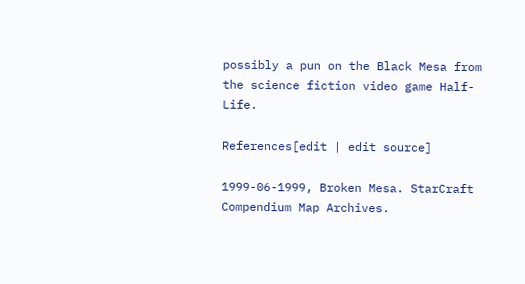possibly a pun on the Black Mesa from the science fiction video game Half-Life.

References[edit | edit source]

1999-06-1999, Broken Mesa. StarCraft Compendium Map Archives.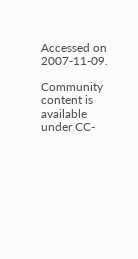Accessed on 2007-11-09.

Community content is available under CC-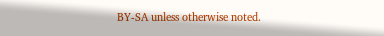BY-SA unless otherwise noted.